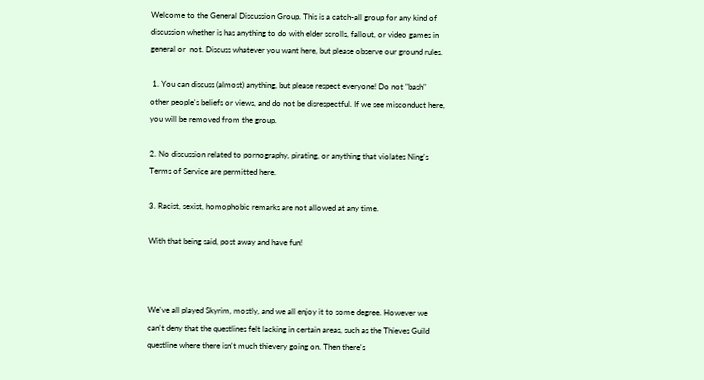Welcome to the General Discussion Group. This is a catch-all group for any kind of discussion whether is has anything to do with elder scrolls, fallout, or video games in general or  not. Discuss whatever you want here, but please observe our ground rules.

 1. You can discuss (almost) anything, but please respect everyone! Do not "bash" other people's beliefs or views, and do not be disrespectful. If we see misconduct here, you will be removed from the group.

2. No discussion related to pornography, pirating, or anything that violates Ning's Terms of Service are permitted here.

3. Racist, sexist, homophobic remarks are not allowed at any time.

With that being said, post away and have fun!



We've all played Skyrim, mostly, and we all enjoy it to some degree. However we can't deny that the questlines felt lacking in certain areas, such as the Thieves Guild questline where there isn't much thievery going on. Then there's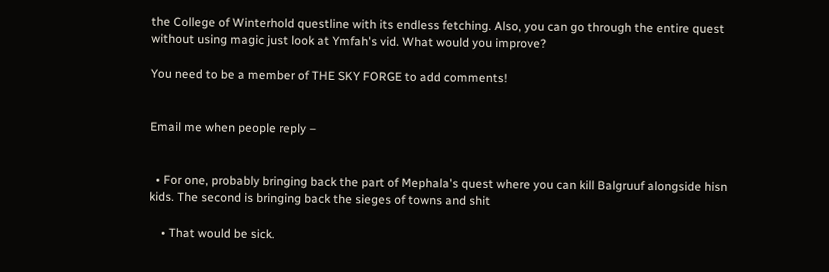the College of Winterhold questline with its endless fetching. Also, you can go through the entire quest without using magic just look at Ymfah's vid. What would you improve?

You need to be a member of THE SKY FORGE to add comments!


Email me when people reply –


  • For one, probably bringing back the part of Mephala's quest where you can kill Balgruuf alongside hisn kids. The second is bringing back the sieges of towns and shit

    • That would be sick.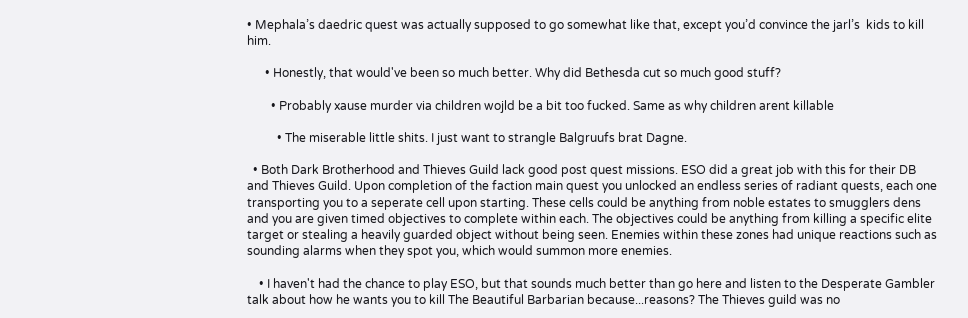• Mephala’s daedric quest was actually supposed to go somewhat like that, except you’d convince the jarl’s  kids to kill him.

      • Honestly, that would've been so much better. Why did Bethesda cut so much good stuff?

        • Probably xause murder via children wojld be a bit too fucked. Same as why children arent killable

          • The miserable little shits. I just want to strangle Balgruufs brat Dagne.

  • Both Dark Brotherhood and Thieves Guild lack good post quest missions. ESO did a great job with this for their DB and Thieves Guild. Upon completion of the faction main quest you unlocked an endless series of radiant quests, each one transporting you to a seperate cell upon starting. These cells could be anything from noble estates to smugglers dens and you are given timed objectives to complete within each. The objectives could be anything from killing a specific elite target or stealing a heavily guarded object without being seen. Enemies within these zones had unique reactions such as sounding alarms when they spot you, which would summon more enemies.

    • I haven't had the chance to play ESO, but that sounds much better than go here and listen to the Desperate Gambler talk about how he wants you to kill The Beautiful Barbarian because...reasons? The Thieves guild was no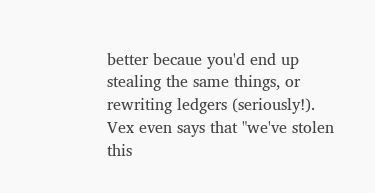better becaue you'd end up stealing the same things, or rewriting ledgers (seriously!). Vex even says that "we've stolen this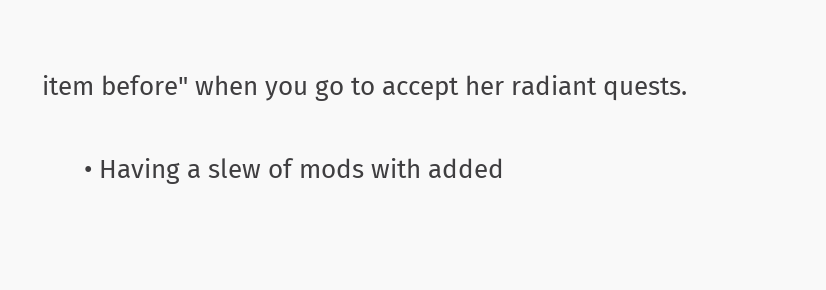item before" when you go to accept her radiant quests.

      • Having a slew of mods with added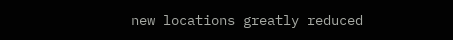new locations greatly reduced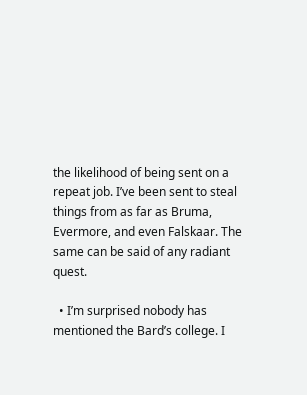the likelihood of being sent on a repeat job. I’ve been sent to steal things from as far as Bruma, Evermore, and even Falskaar. The same can be said of any radiant quest.

  • I’m surprised nobody has mentioned the Bard’s college. I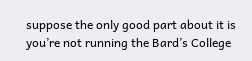suppose the only good part about it is you’re not running the Bard’s College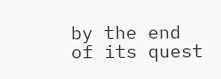by the end of its quest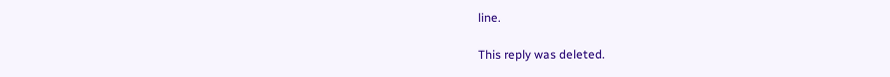line.

This reply was deleted.